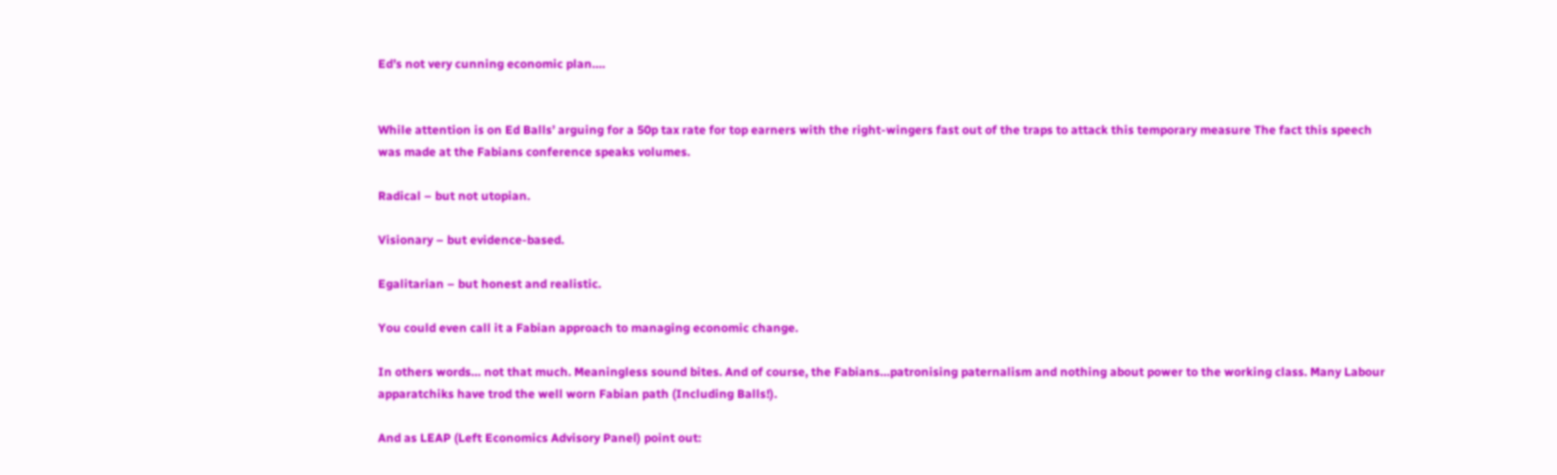Ed’s not very cunning economic plan….


While attention is on Ed Balls’ arguing for a 50p tax rate for top earners with the right-wingers fast out of the traps to attack this temporary measure The fact this speech was made at the Fabians conference speaks volumes.

Radical – but not utopian.

Visionary – but evidence-based.

Egalitarian – but honest and realistic.

You could even call it a Fabian approach to managing economic change.

In others words… not that much. Meaningless sound bites. And of course, the Fabians…patronising paternalism and nothing about power to the working class. Many Labour apparatchiks have trod the well worn Fabian path (Including Balls!).

And as LEAP (Left Economics Advisory Panel) point out: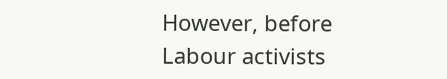However, before Labour activists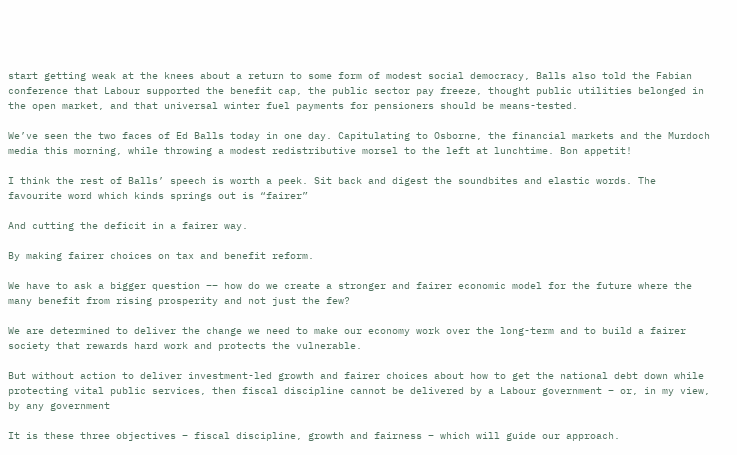start getting weak at the knees about a return to some form of modest social democracy, Balls also told the Fabian conference that Labour supported the benefit cap, the public sector pay freeze, thought public utilities belonged in the open market, and that universal winter fuel payments for pensioners should be means-tested.

We’ve seen the two faces of Ed Balls today in one day. Capitulating to Osborne, the financial markets and the Murdoch media this morning, while throwing a modest redistributive morsel to the left at lunchtime. Bon appetit!

I think the rest of Balls’ speech is worth a peek. Sit back and digest the soundbites and elastic words. The favourite word which kinds springs out is “fairer”

And cutting the deficit in a fairer way.

By making fairer choices on tax and benefit reform.

We have to ask a bigger question –– how do we create a stronger and fairer economic model for the future where the many benefit from rising prosperity and not just the few?

We are determined to deliver the change we need to make our economy work over the long-term and to build a fairer society that rewards hard work and protects the vulnerable.

But without action to deliver investment-led growth and fairer choices about how to get the national debt down while protecting vital public services, then fiscal discipline cannot be delivered by a Labour government – or, in my view, by any government

It is these three objectives – fiscal discipline, growth and fairness – which will guide our approach.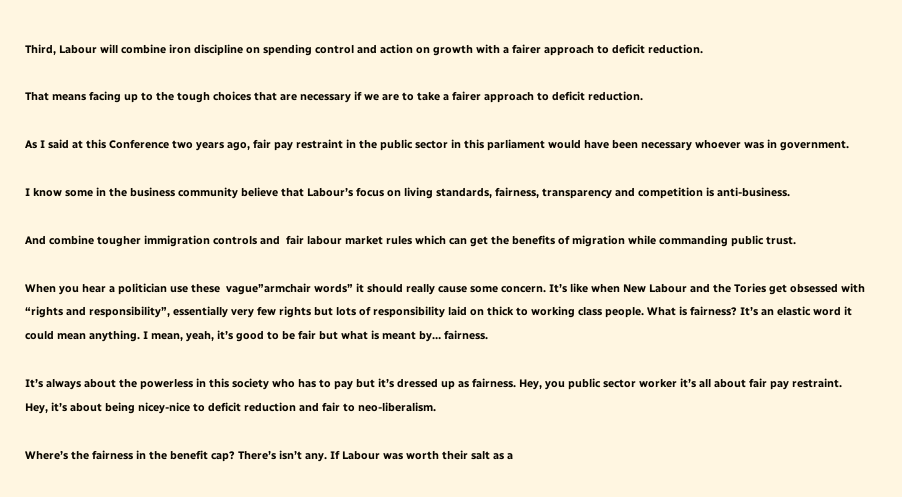Third, Labour will combine iron discipline on spending control and action on growth with a fairer approach to deficit reduction.

That means facing up to the tough choices that are necessary if we are to take a fairer approach to deficit reduction.

As I said at this Conference two years ago, fair pay restraint in the public sector in this parliament would have been necessary whoever was in government.

I know some in the business community believe that Labour’s focus on living standards, fairness, transparency and competition is anti-business.

And combine tougher immigration controls and  fair labour market rules which can get the benefits of migration while commanding public trust.

When you hear a politician use these  vague”armchair words” it should really cause some concern. It’s like when New Labour and the Tories get obsessed with “rights and responsibility”, essentially very few rights but lots of responsibility laid on thick to working class people. What is fairness? It’s an elastic word it could mean anything. I mean, yeah, it’s good to be fair but what is meant by… fairness.

It’s always about the powerless in this society who has to pay but it’s dressed up as fairness. Hey, you public sector worker it’s all about fair pay restraint. Hey, it’s about being nicey-nice to deficit reduction and fair to neo-liberalism.

Where’s the fairness in the benefit cap? There’s isn’t any. If Labour was worth their salt as a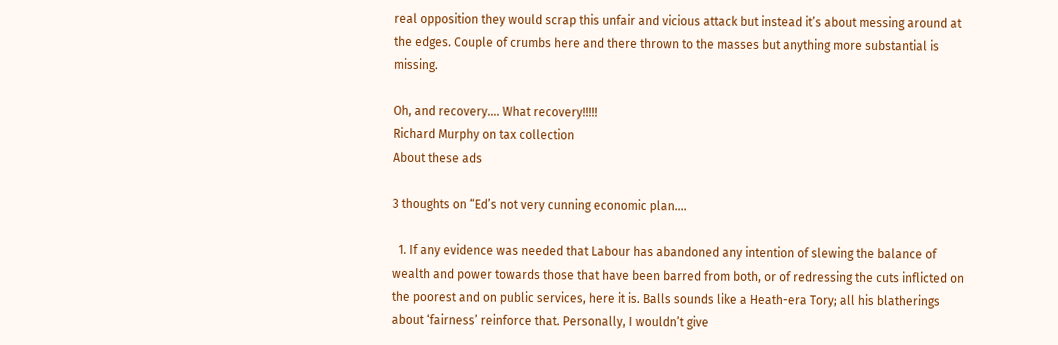real opposition they would scrap this unfair and vicious attack but instead it’s about messing around at the edges. Couple of crumbs here and there thrown to the masses but anything more substantial is missing.

Oh, and recovery…. What recovery!!!!!
Richard Murphy on tax collection
About these ads

3 thoughts on “Ed’s not very cunning economic plan….

  1. If any evidence was needed that Labour has abandoned any intention of slewing the balance of wealth and power towards those that have been barred from both, or of redressing the cuts inflicted on the poorest and on public services, here it is. Balls sounds like a Heath-era Tory; all his blatherings about ‘fairness’ reinforce that. Personally, I wouldn’t give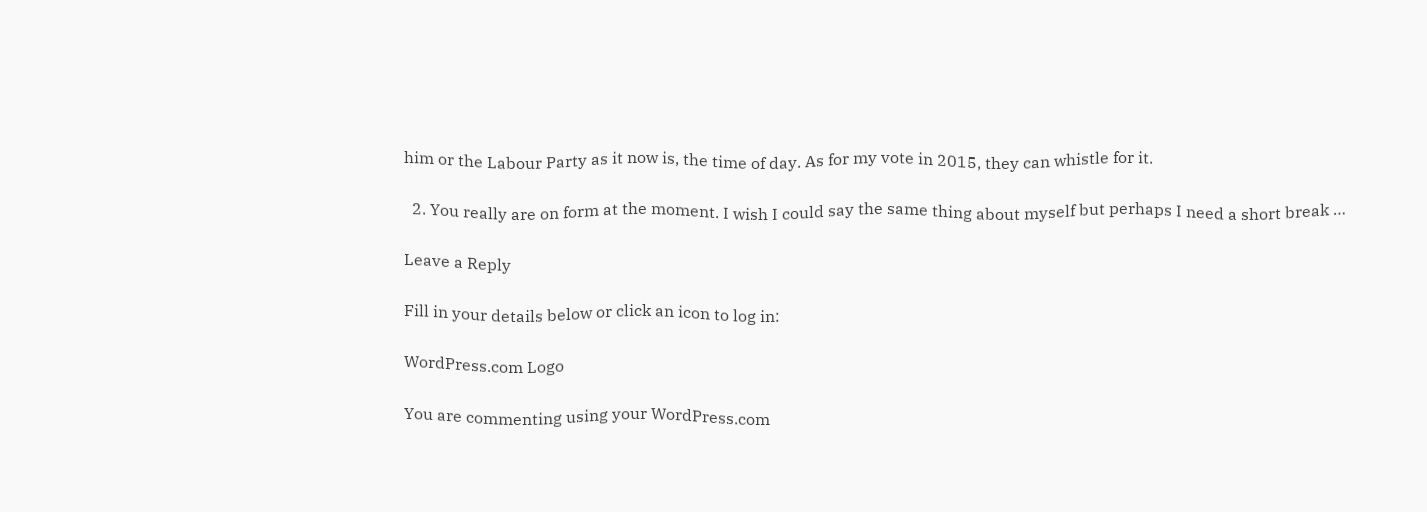him or the Labour Party as it now is, the time of day. As for my vote in 2015, they can whistle for it.

  2. You really are on form at the moment. I wish I could say the same thing about myself but perhaps I need a short break …

Leave a Reply

Fill in your details below or click an icon to log in:

WordPress.com Logo

You are commenting using your WordPress.com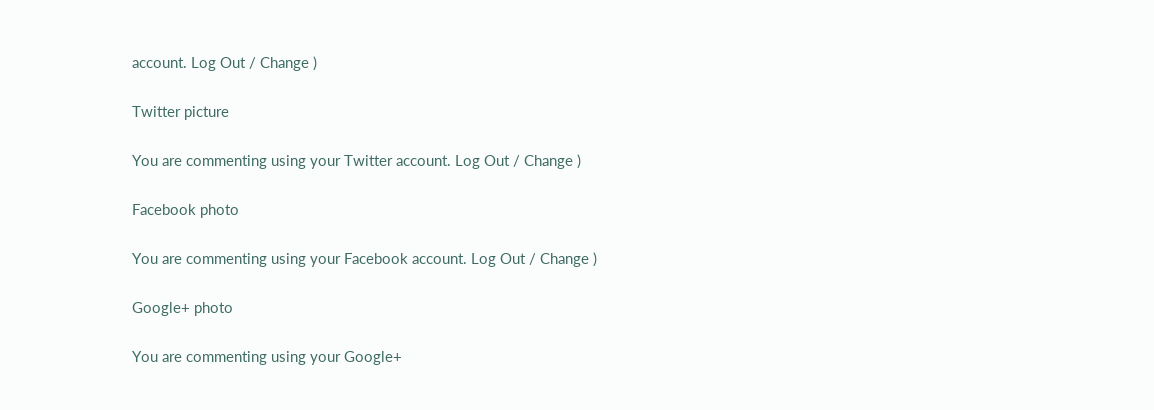account. Log Out / Change )

Twitter picture

You are commenting using your Twitter account. Log Out / Change )

Facebook photo

You are commenting using your Facebook account. Log Out / Change )

Google+ photo

You are commenting using your Google+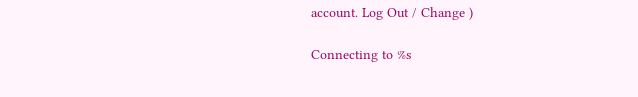account. Log Out / Change )

Connecting to %s